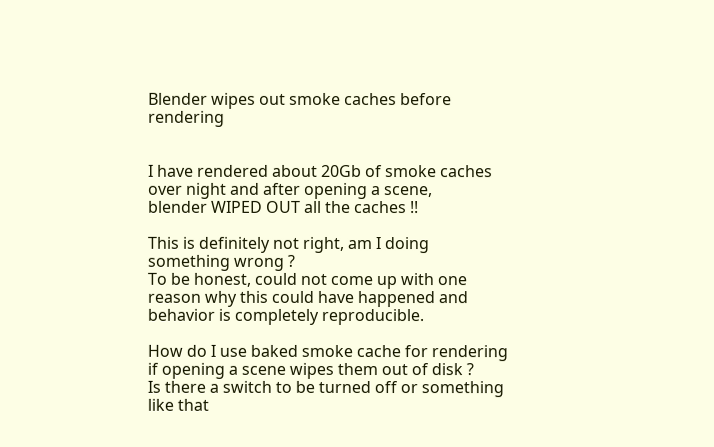Blender wipes out smoke caches before rendering


I have rendered about 20Gb of smoke caches over night and after opening a scene,
blender WIPED OUT all the caches !!

This is definitely not right, am I doing something wrong ?
To be honest, could not come up with one reason why this could have happened and behavior is completely reproducible.

How do I use baked smoke cache for rendering if opening a scene wipes them out of disk ?
Is there a switch to be turned off or something like that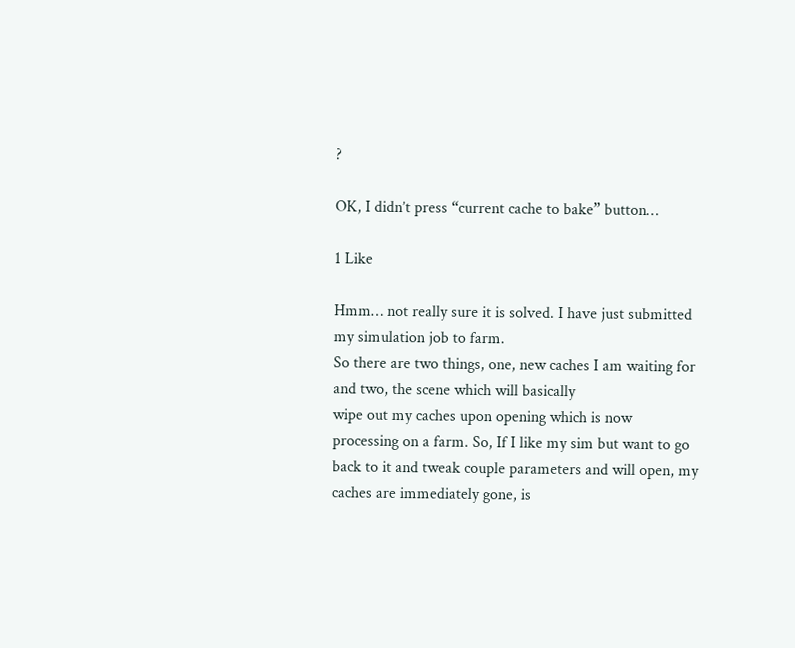?

OK, I didn’t press “current cache to bake” button…

1 Like

Hmm… not really sure it is solved. I have just submitted my simulation job to farm.
So there are two things, one, new caches I am waiting for and two, the scene which will basically
wipe out my caches upon opening which is now processing on a farm. So, If I like my sim but want to go back to it and tweak couple parameters and will open, my caches are immediately gone, is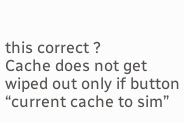this correct ?
Cache does not get wiped out only if button “current cache to sim”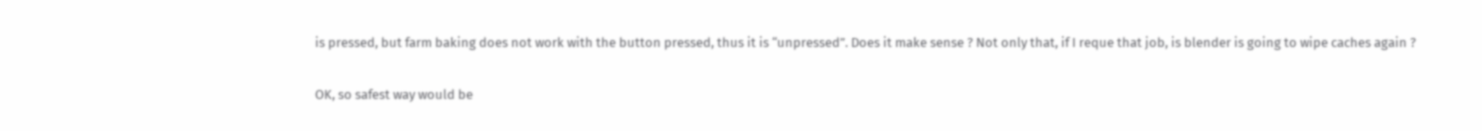is pressed, but farm baking does not work with the button pressed, thus it is “unpressed”. Does it make sense ? Not only that, if I reque that job, is blender is going to wipe caches again ?

OK, so safest way would be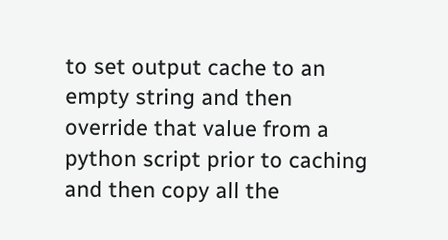to set output cache to an empty string and then override that value from a python script prior to caching and then copy all the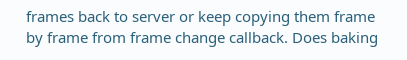frames back to server or keep copying them frame by frame from frame change callback. Does baking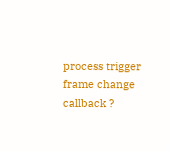process trigger frame change callback ?